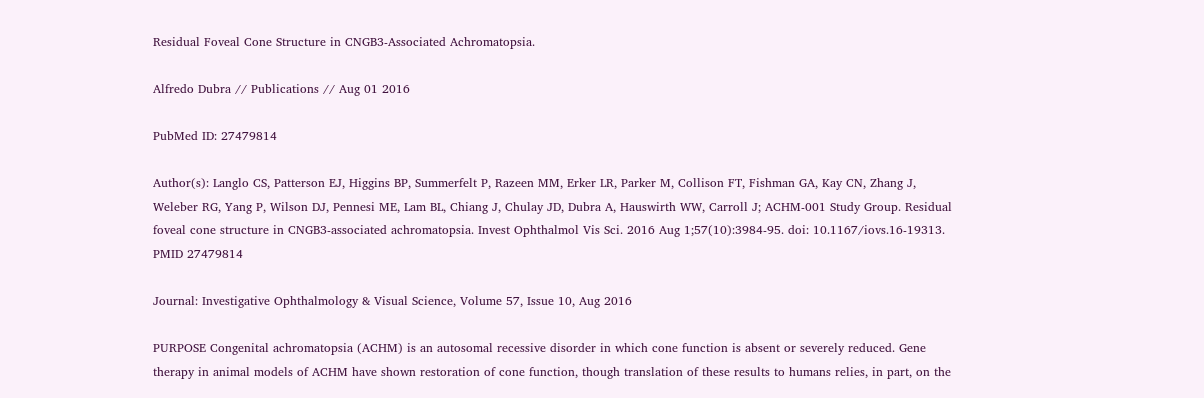Residual Foveal Cone Structure in CNGB3-Associated Achromatopsia.

Alfredo Dubra // Publications // Aug 01 2016

PubMed ID: 27479814

Author(s): Langlo CS, Patterson EJ, Higgins BP, Summerfelt P, Razeen MM, Erker LR, Parker M, Collison FT, Fishman GA, Kay CN, Zhang J, Weleber RG, Yang P, Wilson DJ, Pennesi ME, Lam BL, Chiang J, Chulay JD, Dubra A, Hauswirth WW, Carroll J; ACHM-001 Study Group. Residual foveal cone structure in CNGB3-associated achromatopsia. Invest Ophthalmol Vis Sci. 2016 Aug 1;57(10):3984-95. doi: 10.1167/iovs.16-19313. PMID 27479814

Journal: Investigative Ophthalmology & Visual Science, Volume 57, Issue 10, Aug 2016

PURPOSE Congenital achromatopsia (ACHM) is an autosomal recessive disorder in which cone function is absent or severely reduced. Gene therapy in animal models of ACHM have shown restoration of cone function, though translation of these results to humans relies, in part, on the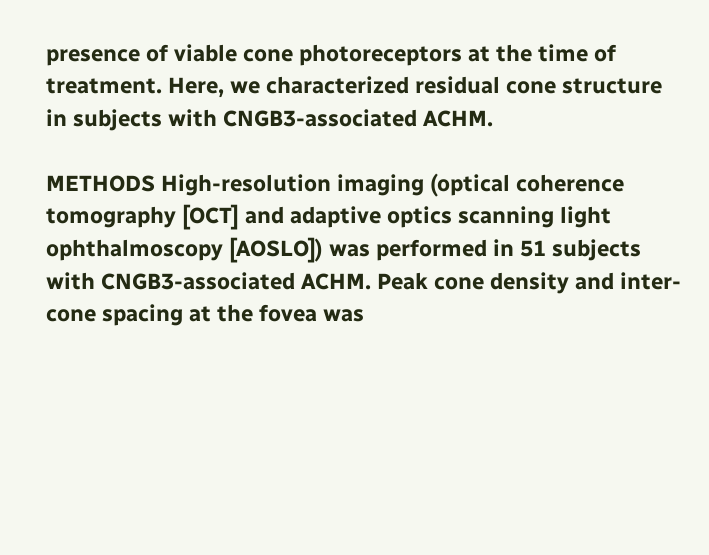presence of viable cone photoreceptors at the time of treatment. Here, we characterized residual cone structure in subjects with CNGB3-associated ACHM.

METHODS High-resolution imaging (optical coherence tomography [OCT] and adaptive optics scanning light ophthalmoscopy [AOSLO]) was performed in 51 subjects with CNGB3-associated ACHM. Peak cone density and inter-cone spacing at the fovea was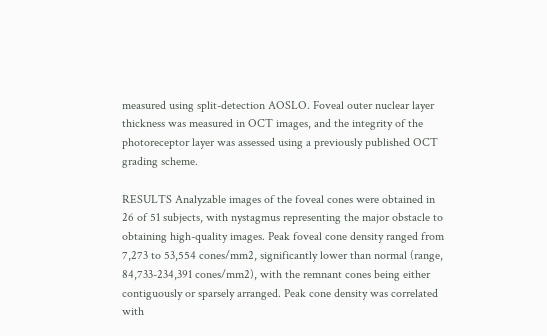measured using split-detection AOSLO. Foveal outer nuclear layer thickness was measured in OCT images, and the integrity of the photoreceptor layer was assessed using a previously published OCT grading scheme.

RESULTS Analyzable images of the foveal cones were obtained in 26 of 51 subjects, with nystagmus representing the major obstacle to obtaining high-quality images. Peak foveal cone density ranged from 7,273 to 53,554 cones/mm2, significantly lower than normal (range, 84,733-234,391 cones/mm2), with the remnant cones being either contiguously or sparsely arranged. Peak cone density was correlated with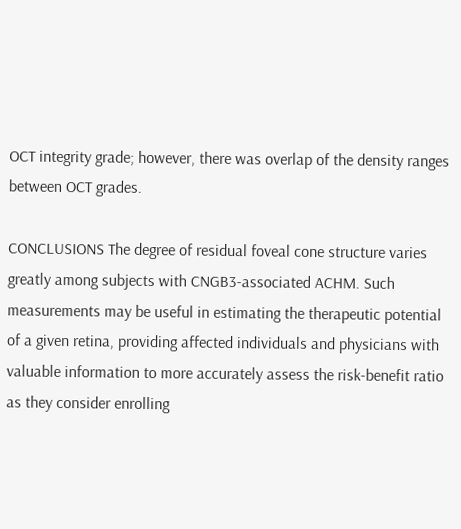OCT integrity grade; however, there was overlap of the density ranges between OCT grades.

CONCLUSIONS The degree of residual foveal cone structure varies greatly among subjects with CNGB3-associated ACHM. Such measurements may be useful in estimating the therapeutic potential of a given retina, providing affected individuals and physicians with valuable information to more accurately assess the risk-benefit ratio as they consider enrolling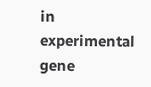in experimental gene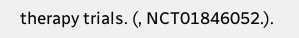therapy trials. (, NCT01846052.).